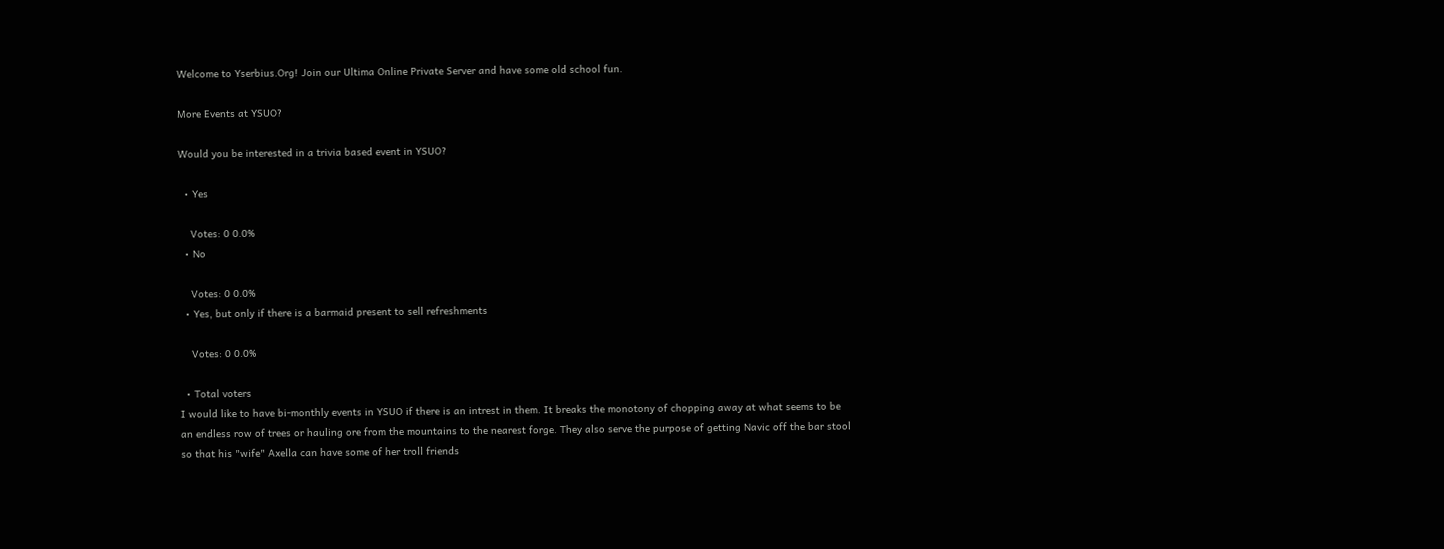Welcome to Yserbius.Org! Join our Ultima Online Private Server and have some old school fun.

More Events at YSUO?

Would you be interested in a trivia based event in YSUO?

  • Yes

    Votes: 0 0.0%
  • No

    Votes: 0 0.0%
  • Yes, but only if there is a barmaid present to sell refreshments

    Votes: 0 0.0%

  • Total voters
I would like to have bi-monthly events in YSUO if there is an intrest in them. It breaks the monotony of chopping away at what seems to be an endless row of trees or hauling ore from the mountains to the nearest forge. They also serve the purpose of getting Navic off the bar stool so that his "wife" Axella can have some of her troll friends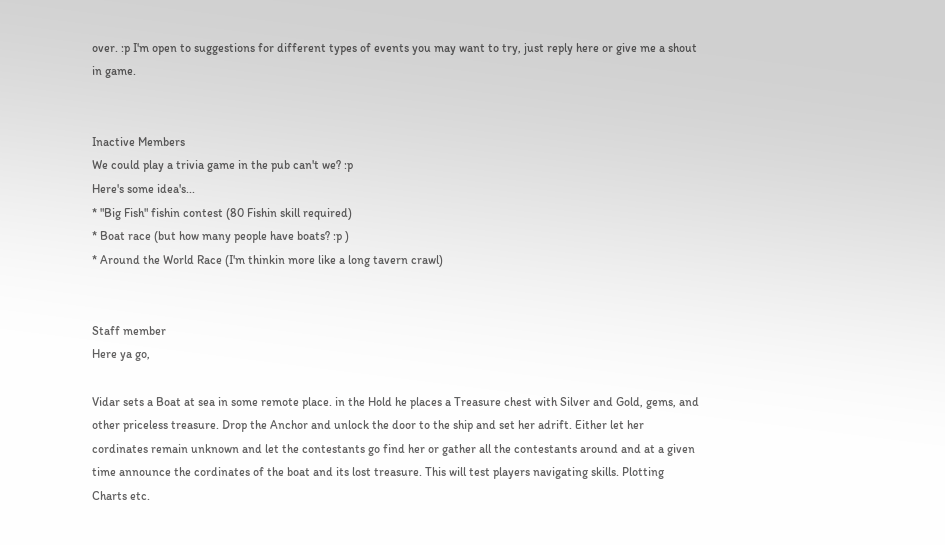over. :p I'm open to suggestions for different types of events you may want to try, just reply here or give me a shout in game.


Inactive Members
We could play a trivia game in the pub can't we? :p
Here's some idea's...
* "Big Fish" fishin contest (80 Fishin skill required)
* Boat race (but how many people have boats? :p )
* Around the World Race (I'm thinkin more like a long tavern crawl)


Staff member
Here ya go,

Vidar sets a Boat at sea in some remote place. in the Hold he places a Treasure chest with Silver and Gold, gems, and other priceless treasure. Drop the Anchor and unlock the door to the ship and set her adrift. Either let her cordinates remain unknown and let the contestants go find her or gather all the contestants around and at a given time announce the cordinates of the boat and its lost treasure. This will test players navigating skills. Plotting Charts etc.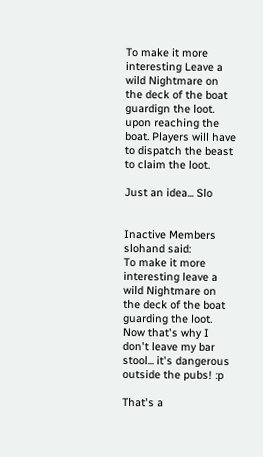To make it more interesting Leave a wild Nightmare on the deck of the boat guardign the loot. upon reaching the boat. Players will have to dispatch the beast to claim the loot.

Just an idea... Slo


Inactive Members
slohand said:
To make it more interesting leave a wild Nightmare on the deck of the boat guarding the loot.
Now that's why I don't leave my bar stool... it's dangerous outside the pubs! :p

That's a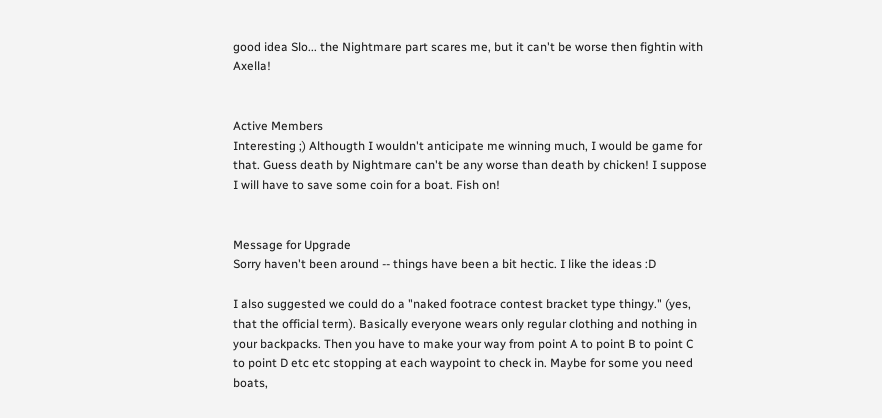good idea Slo... the Nightmare part scares me, but it can't be worse then fightin with Axella!


Active Members
Interesting ;) Althougth I wouldn't anticipate me winning much, I would be game for that. Guess death by Nightmare can't be any worse than death by chicken! I suppose I will have to save some coin for a boat. Fish on!


Message for Upgrade
Sorry haven't been around -- things have been a bit hectic. I like the ideas :D

I also suggested we could do a "naked footrace contest bracket type thingy." (yes, that the official term). Basically everyone wears only regular clothing and nothing in your backpacks. Then you have to make your way from point A to point B to point C to point D etc etc stopping at each waypoint to check in. Maybe for some you need boats,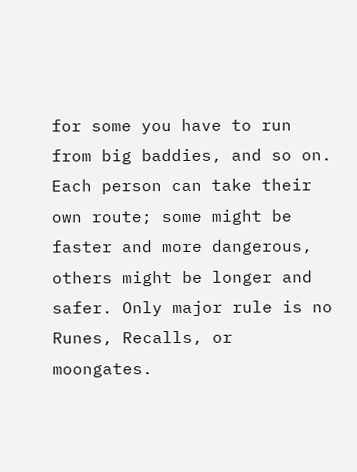for some you have to run from big baddies, and so on. Each person can take their own route; some might be faster and more dangerous, others might be longer and safer. Only major rule is no Runes, Recalls, or moongates.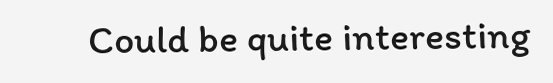Could be quite interesting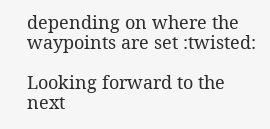depending on where the waypoints are set :twisted:

Looking forward to the next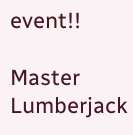event!!

Master Lumberjack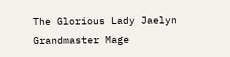The Glorious Lady Jaelyn
Grandmaster Mage